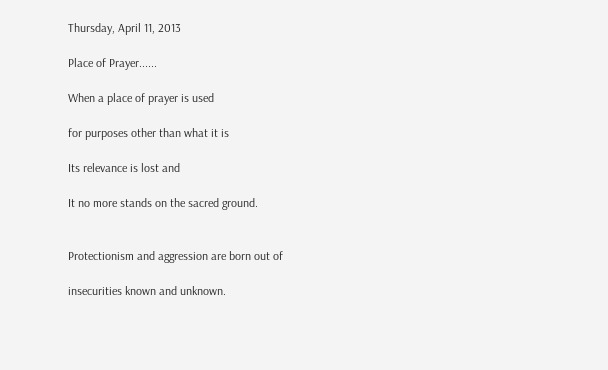Thursday, April 11, 2013

Place of Prayer......

When a place of prayer is used

for purposes other than what it is

Its relevance is lost and

It no more stands on the sacred ground.


Protectionism and aggression are born out of

insecurities known and unknown.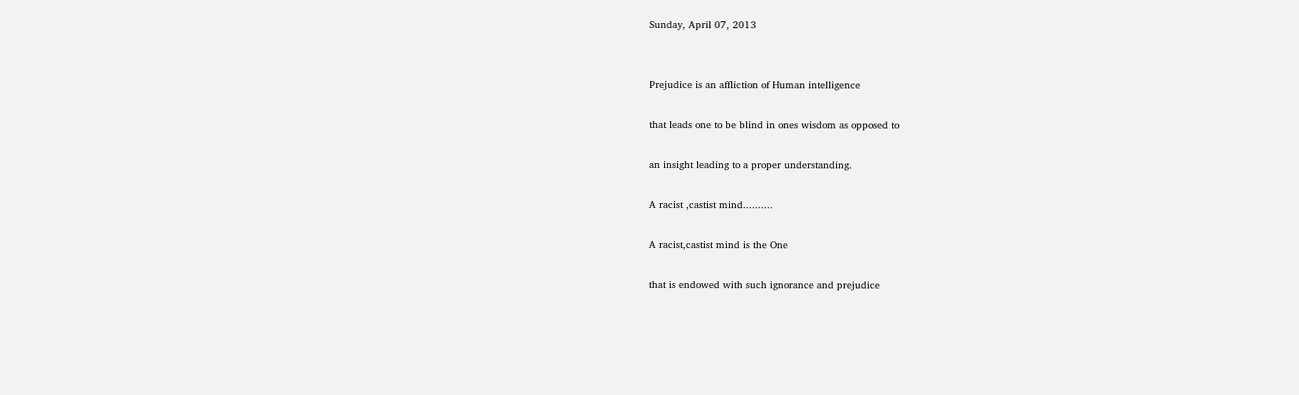Sunday, April 07, 2013


Prejudice is an affliction of Human intelligence

that leads one to be blind in ones wisdom as opposed to

an insight leading to a proper understanding.

A racist ,castist mind..........

A racist,castist mind is the One

that is endowed with such ignorance and prejudice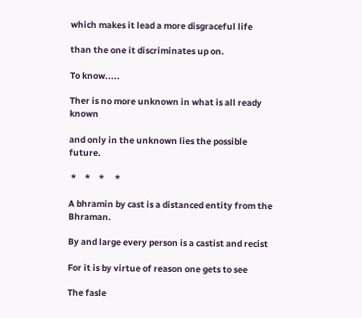which makes it lead a more disgraceful life

than the one it discriminates up on.

To know.....

Ther is no more unknown in what is all ready known

and only in the unknown lies the possible future.

 *    *    *     *

A bhramin by cast is a distanced entity from the Bhraman.

By and large every person is a castist and recist

For it is by virtue of reason one gets to see

The fasle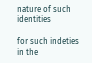nature of such identities

for such indeties in the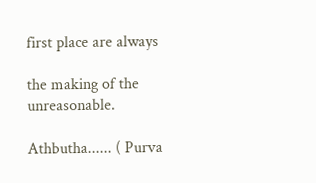first place are always

the making of the unreasonable.

Athbutha...... ( Purva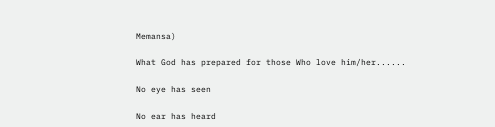Memansa)

What God has prepared for those Who love him/her......

No eye has seen

No ear has heard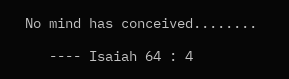No mind has conceived........

   ---- Isaiah 64 : 4